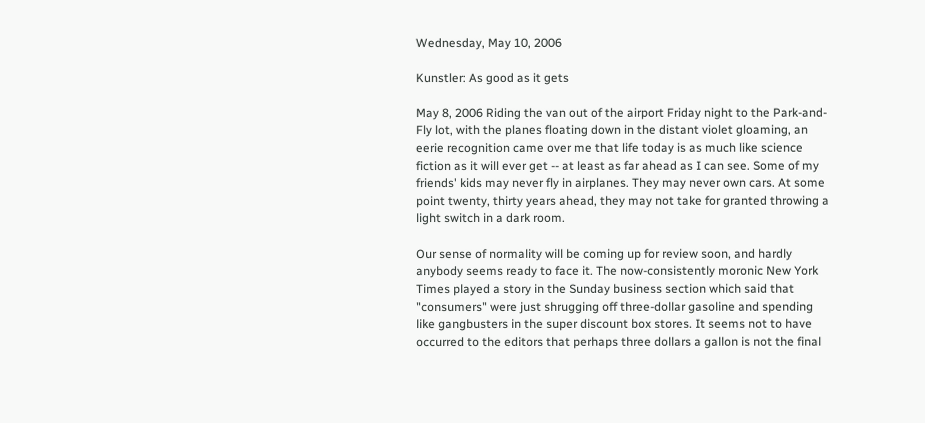Wednesday, May 10, 2006

Kunstler: As good as it gets

May 8, 2006 Riding the van out of the airport Friday night to the Park-and-Fly lot, with the planes floating down in the distant violet gloaming, an eerie recognition came over me that life today is as much like science fiction as it will ever get -- at least as far ahead as I can see. Some of my friends' kids may never fly in airplanes. They may never own cars. At some point twenty, thirty years ahead, they may not take for granted throwing a light switch in a dark room.

Our sense of normality will be coming up for review soon, and hardly anybody seems ready to face it. The now-consistently moronic New York Times played a story in the Sunday business section which said that "consumers" were just shrugging off three-dollar gasoline and spending like gangbusters in the super discount box stores. It seems not to have occurred to the editors that perhaps three dollars a gallon is not the final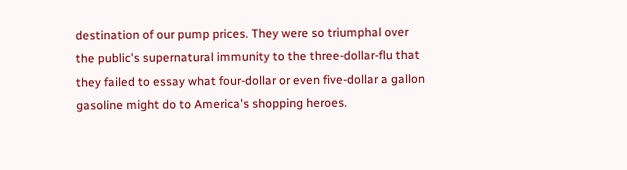destination of our pump prices. They were so triumphal over the public's supernatural immunity to the three-dollar-flu that they failed to essay what four-dollar or even five-dollar a gallon gasoline might do to America's shopping heroes.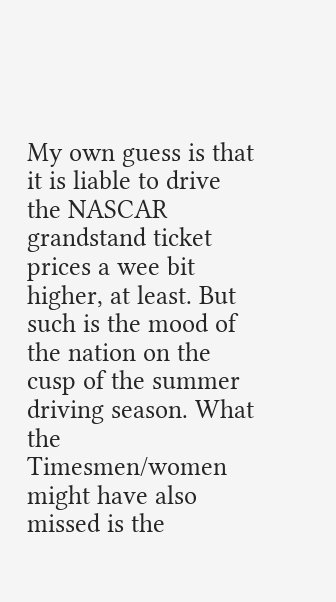My own guess is that it is liable to drive the NASCAR grandstand ticket prices a wee bit higher, at least. But such is the mood of the nation on the cusp of the summer driving season. What the Timesmen/women might have also missed is the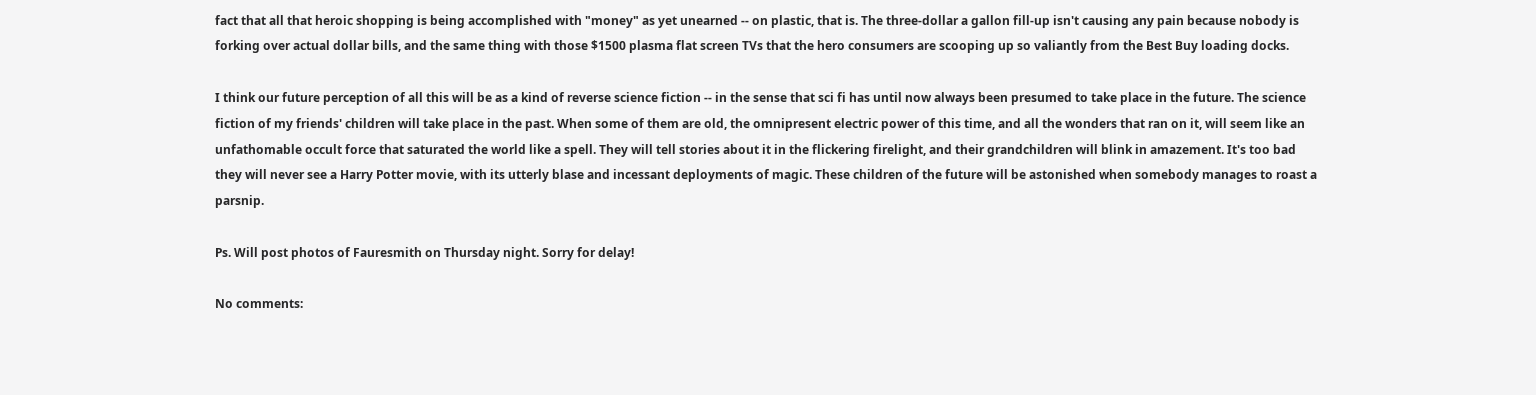fact that all that heroic shopping is being accomplished with "money" as yet unearned -- on plastic, that is. The three-dollar a gallon fill-up isn't causing any pain because nobody is forking over actual dollar bills, and the same thing with those $1500 plasma flat screen TVs that the hero consumers are scooping up so valiantly from the Best Buy loading docks.

I think our future perception of all this will be as a kind of reverse science fiction -- in the sense that sci fi has until now always been presumed to take place in the future. The science fiction of my friends' children will take place in the past. When some of them are old, the omnipresent electric power of this time, and all the wonders that ran on it, will seem like an unfathomable occult force that saturated the world like a spell. They will tell stories about it in the flickering firelight, and their grandchildren will blink in amazement. It's too bad they will never see a Harry Potter movie, with its utterly blase and incessant deployments of magic. These children of the future will be astonished when somebody manages to roast a parsnip.

Ps. Will post photos of Fauresmith on Thursday night. Sorry for delay!

No comments: